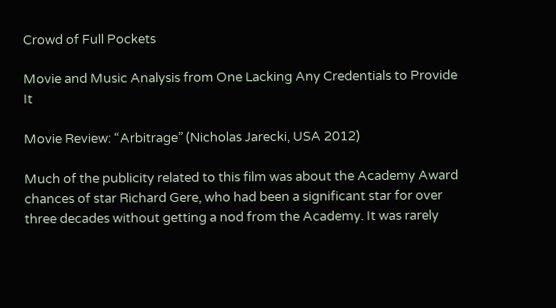Crowd of Full Pockets

Movie and Music Analysis from One Lacking Any Credentials to Provide It

Movie Review: “Arbitrage” (Nicholas Jarecki, USA 2012)

Much of the publicity related to this film was about the Academy Award chances of star Richard Gere, who had been a significant star for over three decades without getting a nod from the Academy. It was rarely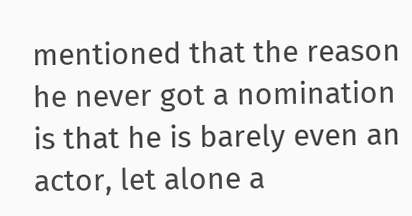mentioned that the reason he never got a nomination is that he is barely even an actor, let alone a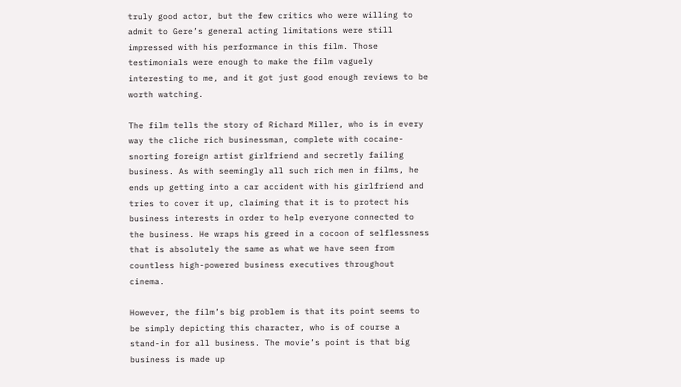truly good actor, but the few critics who were willing to admit to Gere’s general acting limitations were still impressed with his performance in this film. Those testimonials were enough to make the film vaguely interesting to me, and it got just good enough reviews to be worth watching.

The film tells the story of Richard Miller, who is in every way the cliche rich businessman, complete with cocaine-snorting foreign artist girlfriend and secretly failing business. As with seemingly all such rich men in films, he ends up getting into a car accident with his girlfriend and tries to cover it up, claiming that it is to protect his business interests in order to help everyone connected to the business. He wraps his greed in a cocoon of selflessness that is absolutely the same as what we have seen from countless high-powered business executives throughout cinema.

However, the film’s big problem is that its point seems to be simply depicting this character, who is of course a stand-in for all business. The movie’s point is that big business is made up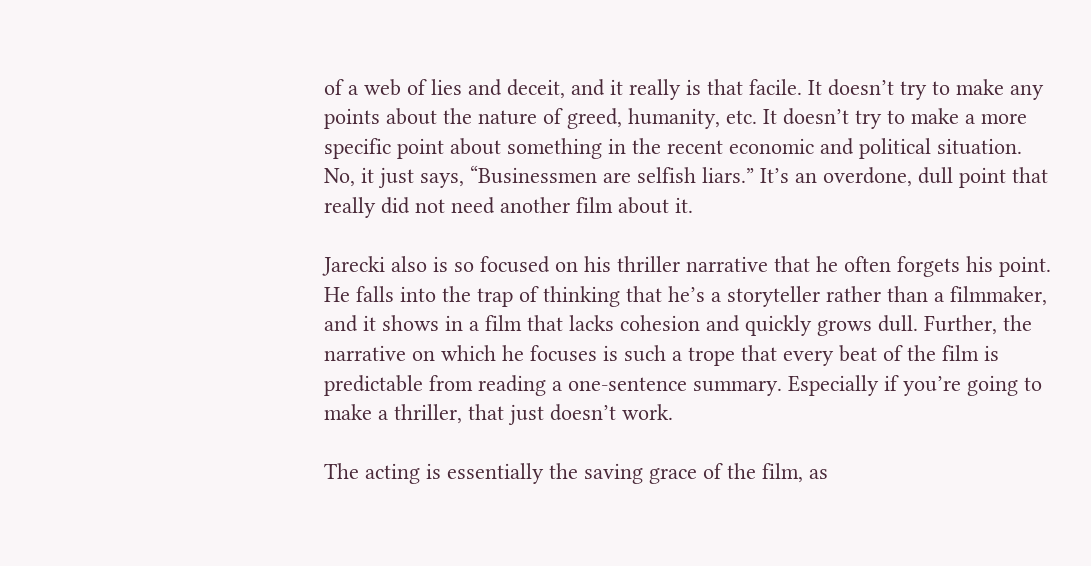of a web of lies and deceit, and it really is that facile. It doesn’t try to make any points about the nature of greed, humanity, etc. It doesn’t try to make a more specific point about something in the recent economic and political situation. No, it just says, “Businessmen are selfish liars.” It’s an overdone, dull point that really did not need another film about it.

Jarecki also is so focused on his thriller narrative that he often forgets his point. He falls into the trap of thinking that he’s a storyteller rather than a filmmaker, and it shows in a film that lacks cohesion and quickly grows dull. Further, the narrative on which he focuses is such a trope that every beat of the film is predictable from reading a one-sentence summary. Especially if you’re going to make a thriller, that just doesn’t work.

The acting is essentially the saving grace of the film, as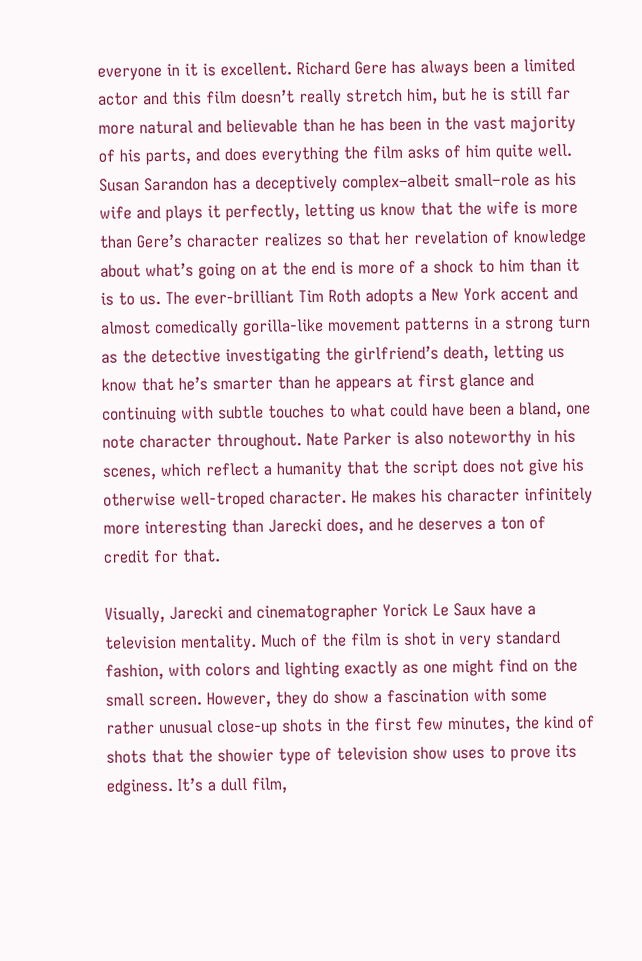everyone in it is excellent. Richard Gere has always been a limited actor and this film doesn’t really stretch him, but he is still far more natural and believable than he has been in the vast majority of his parts, and does everything the film asks of him quite well. Susan Sarandon has a deceptively complex–albeit small–role as his wife and plays it perfectly, letting us know that the wife is more than Gere’s character realizes so that her revelation of knowledge about what’s going on at the end is more of a shock to him than it is to us. The ever-brilliant Tim Roth adopts a New York accent and almost comedically gorilla-like movement patterns in a strong turn as the detective investigating the girlfriend’s death, letting us know that he’s smarter than he appears at first glance and continuing with subtle touches to what could have been a bland, one note character throughout. Nate Parker is also noteworthy in his scenes, which reflect a humanity that the script does not give his otherwise well-troped character. He makes his character infinitely more interesting than Jarecki does, and he deserves a ton of credit for that.

Visually, Jarecki and cinematographer Yorick Le Saux have a television mentality. Much of the film is shot in very standard fashion, with colors and lighting exactly as one might find on the small screen. However, they do show a fascination with some rather unusual close-up shots in the first few minutes, the kind of shots that the showier type of television show uses to prove its edginess. It’s a dull film,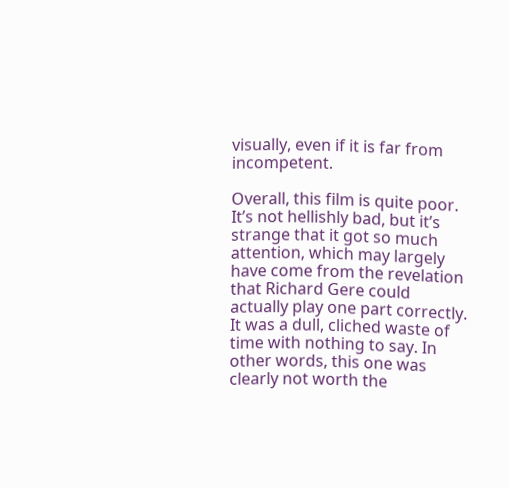visually, even if it is far from incompetent.

Overall, this film is quite poor. It’s not hellishly bad, but it’s strange that it got so much attention, which may largely have come from the revelation that Richard Gere could actually play one part correctly. It was a dull, cliched waste of time with nothing to say. In other words, this one was clearly not worth the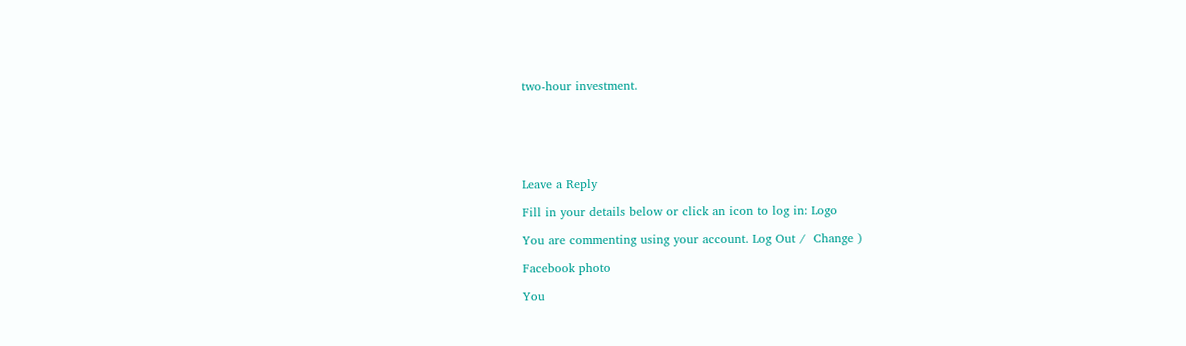two-hour investment.






Leave a Reply

Fill in your details below or click an icon to log in: Logo

You are commenting using your account. Log Out /  Change )

Facebook photo

You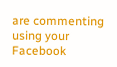are commenting using your Facebook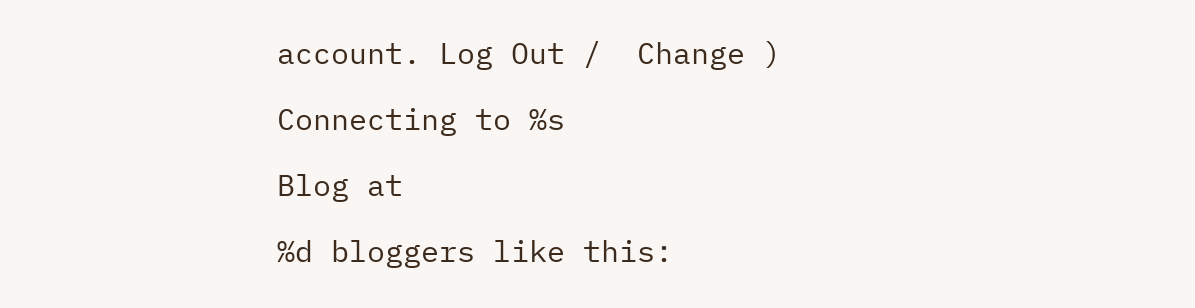account. Log Out /  Change )

Connecting to %s

Blog at

%d bloggers like this: